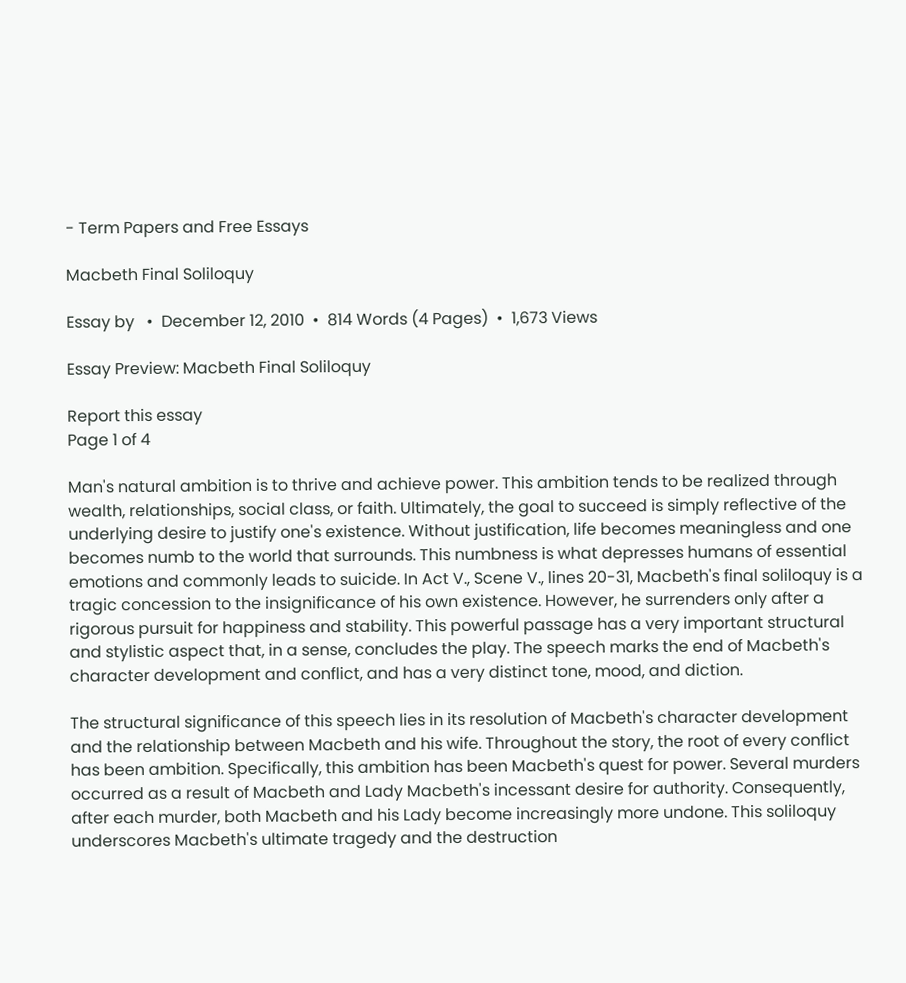- Term Papers and Free Essays

Macbeth Final Soliloquy

Essay by   •  December 12, 2010  •  814 Words (4 Pages)  •  1,673 Views

Essay Preview: Macbeth Final Soliloquy

Report this essay
Page 1 of 4

Man's natural ambition is to thrive and achieve power. This ambition tends to be realized through wealth, relationships, social class, or faith. Ultimately, the goal to succeed is simply reflective of the underlying desire to justify one's existence. Without justification, life becomes meaningless and one becomes numb to the world that surrounds. This numbness is what depresses humans of essential emotions and commonly leads to suicide. In Act V., Scene V., lines 20-31, Macbeth's final soliloquy is a tragic concession to the insignificance of his own existence. However, he surrenders only after a rigorous pursuit for happiness and stability. This powerful passage has a very important structural and stylistic aspect that, in a sense, concludes the play. The speech marks the end of Macbeth's character development and conflict, and has a very distinct tone, mood, and diction.

The structural significance of this speech lies in its resolution of Macbeth's character development and the relationship between Macbeth and his wife. Throughout the story, the root of every conflict has been ambition. Specifically, this ambition has been Macbeth's quest for power. Several murders occurred as a result of Macbeth and Lady Macbeth's incessant desire for authority. Consequently, after each murder, both Macbeth and his Lady become increasingly more undone. This soliloquy underscores Macbeth's ultimate tragedy and the destruction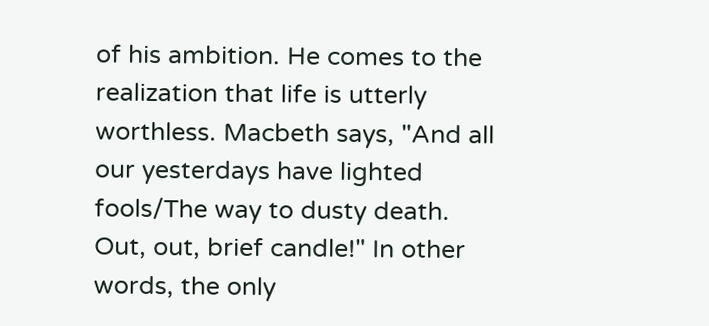of his ambition. He comes to the realization that life is utterly worthless. Macbeth says, "And all our yesterdays have lighted fools/The way to dusty death. Out, out, brief candle!" In other words, the only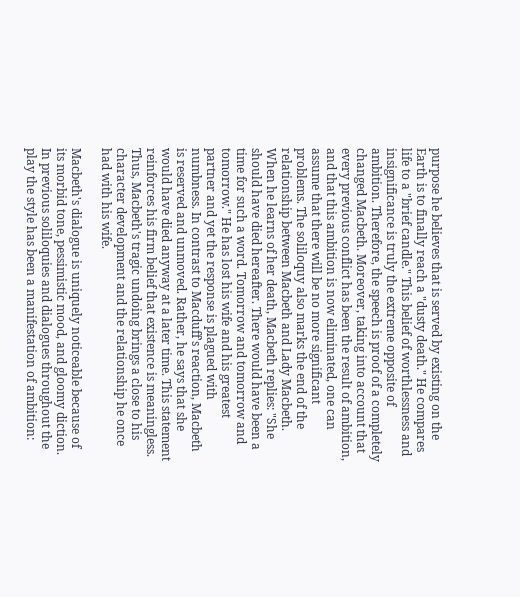purpose he believes that is served by existing on the Earth is to finally reach a "dusty death." He compares life to a "brief candle." This belief of worthlessness and insignificance is truly the extreme opposite of ambition. Therefore, the speech is proof of a completely changed Macbeth. Moreover, taking into account that every previous conflict has been the result of ambition, and that this ambition is now eliminated, one can assume that there will be no more significant problems. The soliloquy also marks the end of the relationship between Macbeth and Lady Macbeth. When he learns of her death, Macbeth replies: "She should have died hereafter. There would have been a time for such a word. Tomorrow and tomorrow and tomorrow." He has lost his wife and his greatest partner and yet the response is plagued with numbness. In contrast to Macduff's reaction, Macbeth is reserved and unmoved. Rather, he says that she would have died anyway at a later time. This statement reinforces his firm belief that existence is meaningless. Thus, Macbeth's tragic undoing brings a close to his character development and the relationship he once had with his wife.

Macbeth's dialogue is uniquely noticeable because of its morbid tone, pessimistic mood, and gloomy diction. In previous soliloquies and dialogues throughout the play the style has been a manifestation of ambition: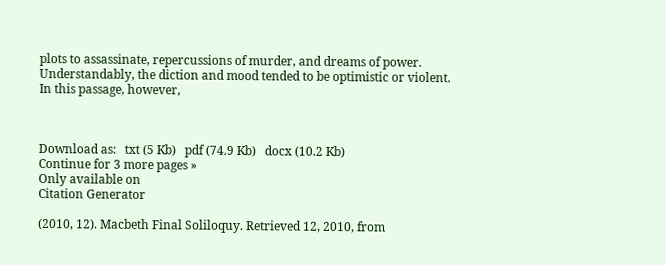plots to assassinate, repercussions of murder, and dreams of power. Understandably, the diction and mood tended to be optimistic or violent. In this passage, however,



Download as:   txt (5 Kb)   pdf (74.9 Kb)   docx (10.2 Kb)
Continue for 3 more pages »
Only available on
Citation Generator

(2010, 12). Macbeth Final Soliloquy. Retrieved 12, 2010, from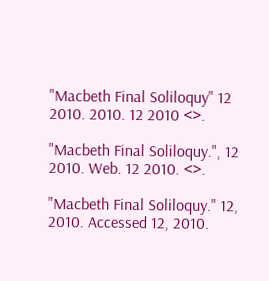"Macbeth Final Soliloquy" 12 2010. 2010. 12 2010 <>.

"Macbeth Final Soliloquy.", 12 2010. Web. 12 2010. <>.

"Macbeth Final Soliloquy." 12, 2010. Accessed 12, 2010.